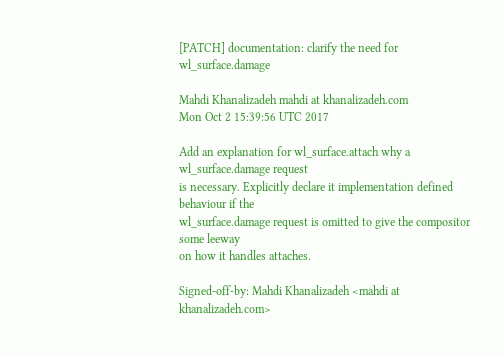[PATCH] documentation: clarify the need for wl_surface.damage

Mahdi Khanalizadeh mahdi at khanalizadeh.com
Mon Oct 2 15:39:56 UTC 2017

Add an explanation for wl_surface.attach why a wl_surface.damage request
is necessary. Explicitly declare it implementation defined behaviour if the
wl_surface.damage request is omitted to give the compositor some leeway
on how it handles attaches.

Signed-off-by: Mahdi Khanalizadeh <mahdi at khanalizadeh.com>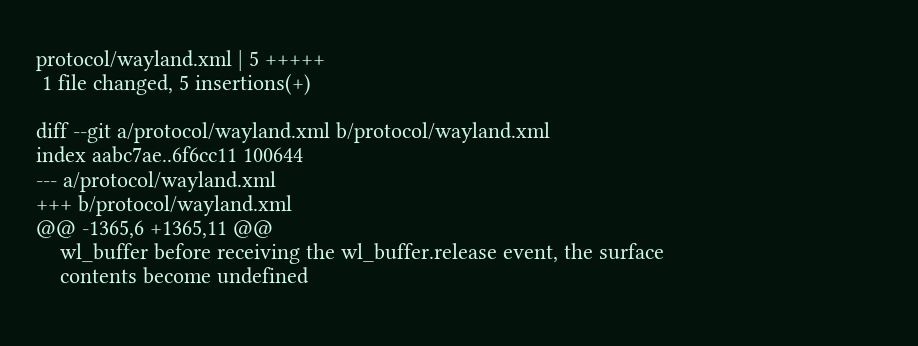protocol/wayland.xml | 5 +++++
 1 file changed, 5 insertions(+)

diff --git a/protocol/wayland.xml b/protocol/wayland.xml
index aabc7ae..6f6cc11 100644
--- a/protocol/wayland.xml
+++ b/protocol/wayland.xml
@@ -1365,6 +1365,11 @@
    wl_buffer before receiving the wl_buffer.release event, the surface
    contents become undefined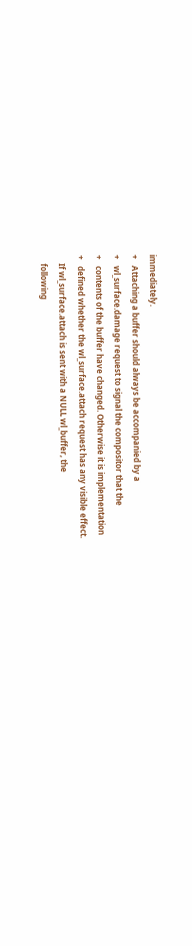immediately.
+   Attaching a buffer should always be accompanied by a
+   wl_surface.damage request to signal the compositor that the
+   contents of the buffer have changed. Otherwise it is implementation
+   defined whether the wl_surface.attach request has any visible effect.
    If wl_surface.attach is sent with a NULL wl_buffer, the
    following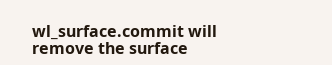wl_surface.commit will remove the surface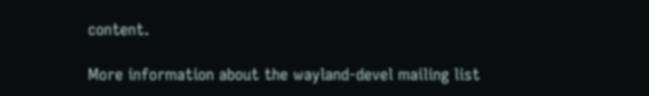content.

More information about the wayland-devel mailing list